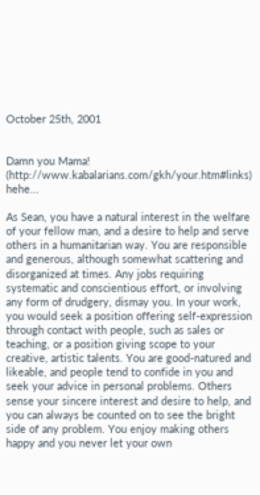October 25th, 2001


Damn you Mama! (http://www.kabalarians.com/gkh/your.htm#links) hehe...

As Sean, you have a natural interest in the welfare of your fellow man, and a desire to help and serve others in a humanitarian way. You are responsible and generous, although somewhat scattering and disorganized at times. Any jobs requiring systematic and conscientious effort, or involving any form of drudgery, dismay you. In your work, you would seek a position offering self-expression through contact with people, such as sales or teaching, or a position giving scope to your creative, artistic talents. You are good-natured and likeable, and people tend to confide in you and seek your advice in personal problems. Others sense your sincere interest and desire to help, and you can always be counted on to see the bright side of any problem. You enjoy making others happy and you never let your own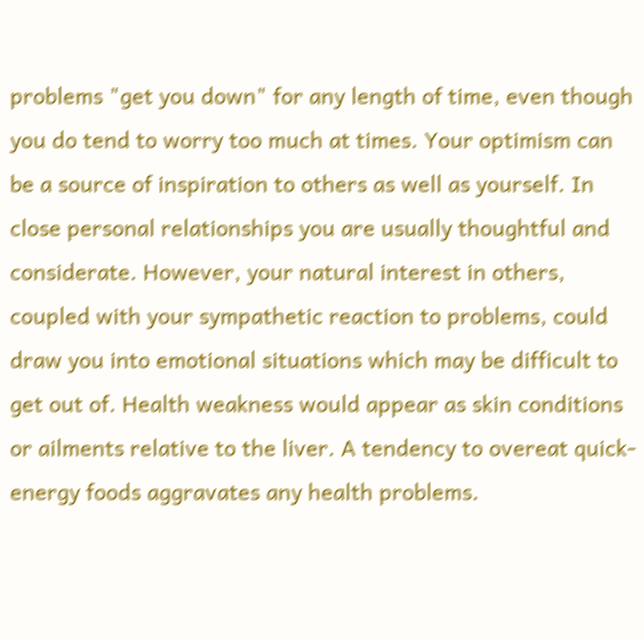problems "get you down" for any length of time, even though you do tend to worry too much at times. Your optimism can be a source of inspiration to others as well as yourself. In close personal relationships you are usually thoughtful and considerate. However, your natural interest in others, coupled with your sympathetic reaction to problems, could draw you into emotional situations which may be difficult to get out of. Health weakness would appear as skin conditions or ailments relative to the liver. A tendency to overeat quick-energy foods aggravates any health problems.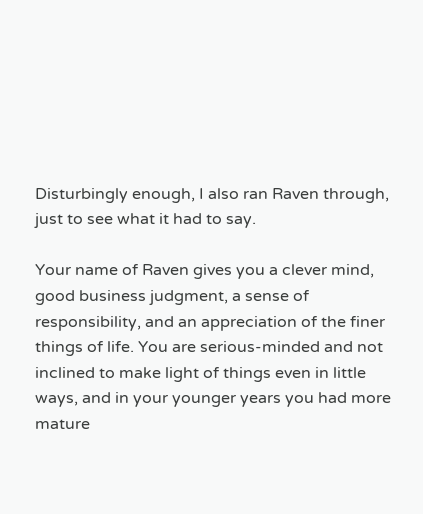Disturbingly enough, I also ran Raven through, just to see what it had to say.

Your name of Raven gives you a clever mind, good business judgment, a sense of responsibility, and an appreciation of the finer things of life. You are serious-minded and not inclined to make light of things even in little ways, and in your younger years you had more mature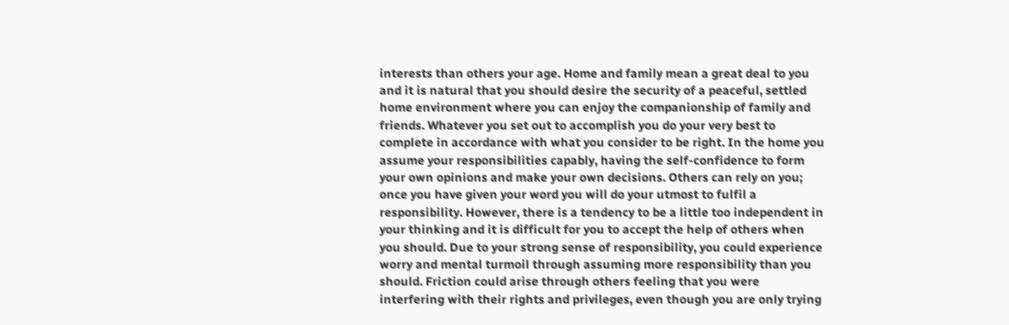interests than others your age. Home and family mean a great deal to you and it is natural that you should desire the security of a peaceful, settled home environment where you can enjoy the companionship of family and friends. Whatever you set out to accomplish you do your very best to complete in accordance with what you consider to be right. In the home you assume your responsibilities capably, having the self-confidence to form your own opinions and make your own decisions. Others can rely on you; once you have given your word you will do your utmost to fulfil a responsibility. However, there is a tendency to be a little too independent in your thinking and it is difficult for you to accept the help of others when you should. Due to your strong sense of responsibility, you could experience worry and mental turmoil through assuming more responsibility than you should. Friction could arise through others feeling that you were interfering with their rights and privileges, even though you are only trying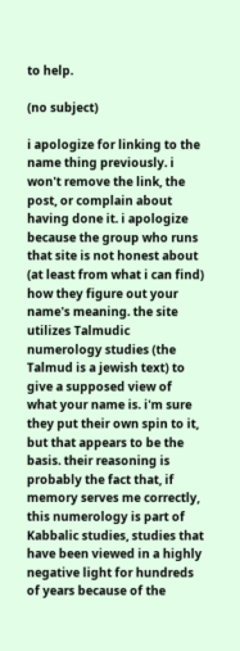to help.

(no subject)

i apologize for linking to the name thing previously. i won't remove the link, the post, or complain about having done it. i apologize because the group who runs that site is not honest about (at least from what i can find) how they figure out your name's meaning. the site utilizes Talmudic numerology studies (the Talmud is a jewish text) to give a supposed view of what your name is. i'm sure they put their own spin to it, but that appears to be the basis. their reasoning is probably the fact that, if memory serves me correctly, this numerology is part of Kabbalic studies, studies that have been viewed in a highly negative light for hundreds of years because of the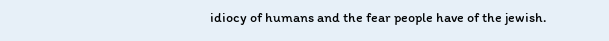idiocy of humans and the fear people have of the jewish.